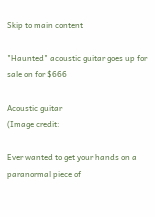Skip to main content

"Haunted" acoustic guitar goes up for sale on for $666

Acoustic guitar
(Image credit:

Ever wanted to get your hands on a paranormal piece of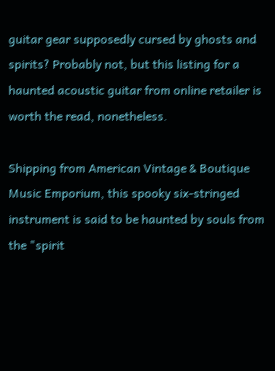guitar gear supposedly cursed by ghosts and spirits? Probably not, but this listing for a haunted acoustic guitar from online retailer is worth the read, nonetheless.

Shipping from American Vintage & Boutique Music Emporium, this spooky six-stringed instrument is said to be haunted by souls from the "spirit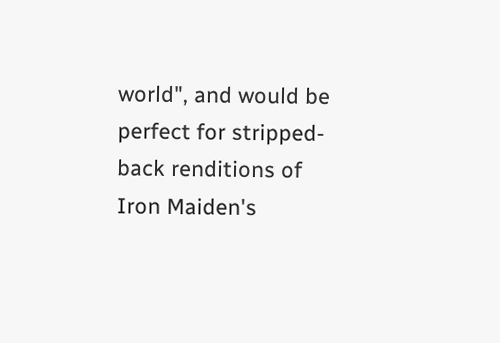world", and would be perfect for stripped-back renditions of Iron Maiden's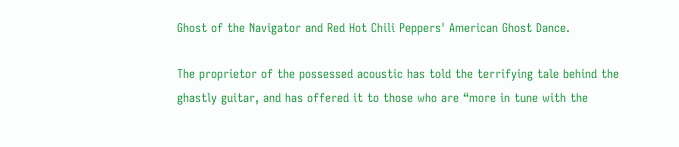Ghost of the Navigator and Red Hot Chili Peppers' American Ghost Dance.

The proprietor of the possessed acoustic has told the terrifying tale behind the ghastly guitar, and has offered it to those who are “more in tune with the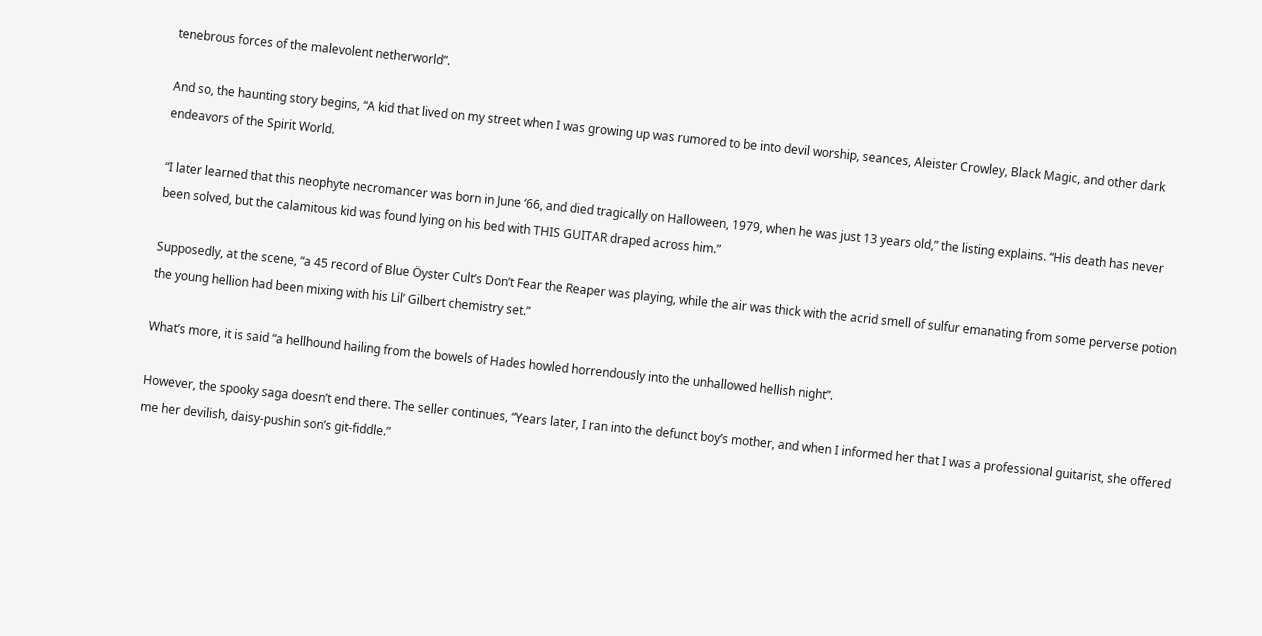tenebrous forces of the malevolent netherworld”.

And so, the haunting story begins, “A kid that lived on my street when I was growing up was rumored to be into devil worship, seances, Aleister Crowley, Black Magic, and other dark endeavors of the Spirit World.

“I later learned that this neophyte necromancer was born in June ‘66, and died tragically on Halloween, 1979, when he was just 13 years old,” the listing explains. “His death has never been solved, but the calamitous kid was found lying on his bed with THIS GUITAR draped across him.”

Supposedly, at the scene, “a 45 record of Blue Öyster Cult’s Don’t Fear the Reaper was playing, while the air was thick with the acrid smell of sulfur emanating from some perverse potion the young hellion had been mixing with his Lil’ Gilbert chemistry set.”

What’s more, it is said “a hellhound hailing from the bowels of Hades howled horrendously into the unhallowed hellish night”.

However, the spooky saga doesn’t end there. The seller continues, “Years later, I ran into the defunct boy’s mother, and when I informed her that I was a professional guitarist, she offered me her devilish, daisy-pushin son’s git-fiddle.”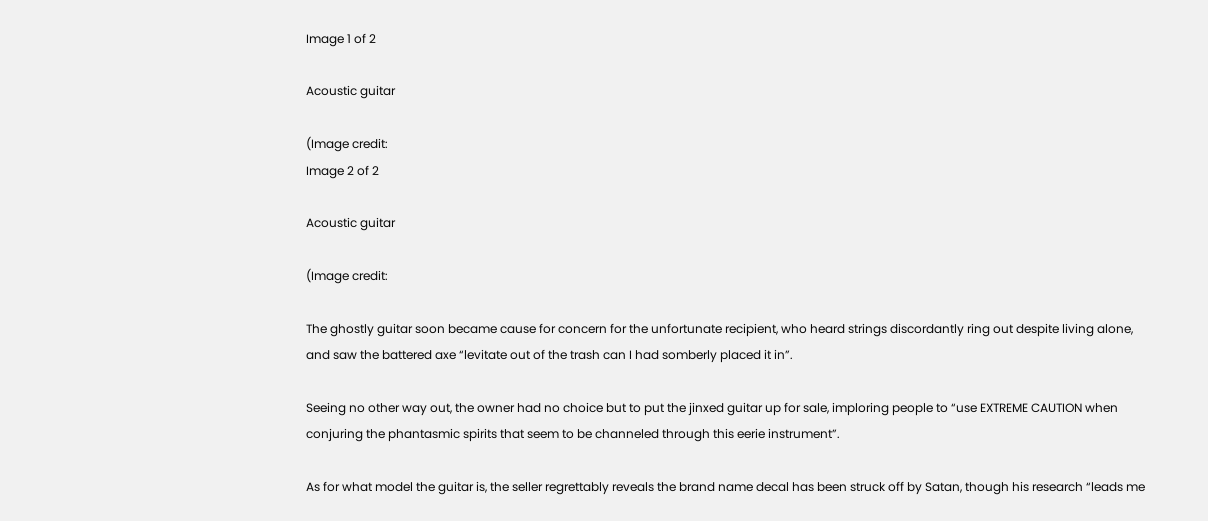Image 1 of 2

Acoustic guitar

(Image credit:
Image 2 of 2

Acoustic guitar

(Image credit:

The ghostly guitar soon became cause for concern for the unfortunate recipient, who heard strings discordantly ring out despite living alone, and saw the battered axe “levitate out of the trash can I had somberly placed it in”.

Seeing no other way out, the owner had no choice but to put the jinxed guitar up for sale, imploring people to “use EXTREME CAUTION when conjuring the phantasmic spirits that seem to be channeled through this eerie instrument”.

As for what model the guitar is, the seller regrettably reveals the brand name decal has been struck off by Satan, though his research “leads me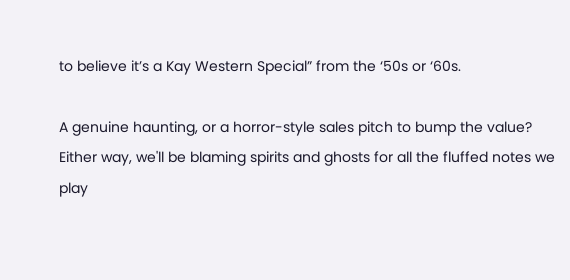to believe it’s a Kay Western Special” from the ‘50s or ‘60s.

A genuine haunting, or a horror-style sales pitch to bump the value? Either way, we'll be blaming spirits and ghosts for all the fluffed notes we play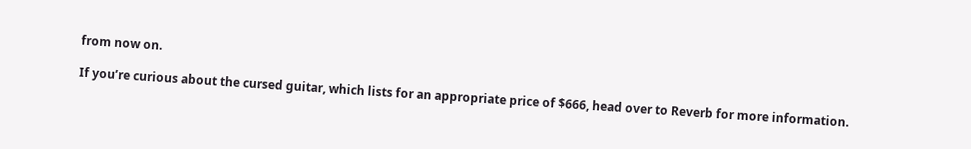from now on.

If you’re curious about the cursed guitar, which lists for an appropriate price of $666, head over to Reverb for more information.